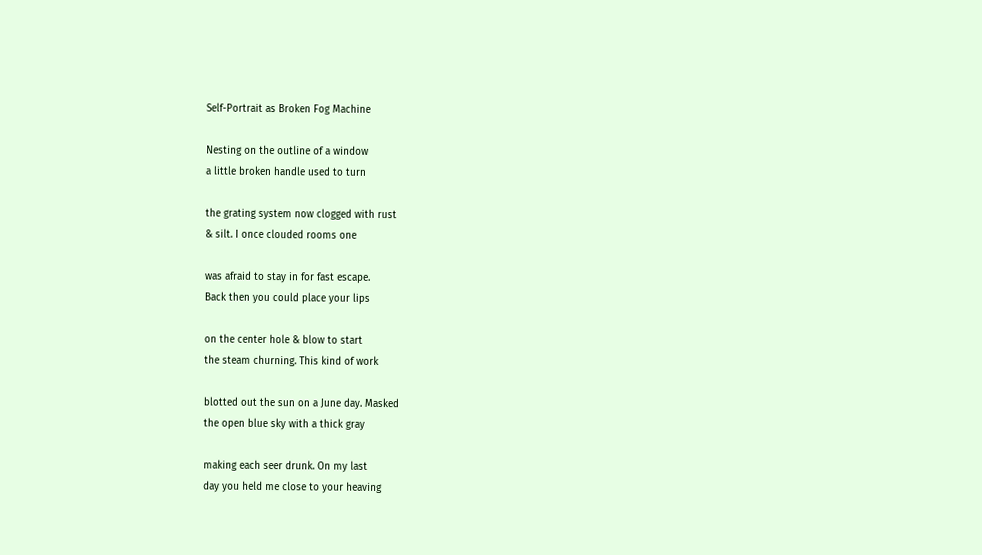Self-Portrait as Broken Fog Machine

Nesting on the outline of a window
a little broken handle used to turn

the grating system now clogged with rust
& silt. I once clouded rooms one

was afraid to stay in for fast escape.
Back then you could place your lips

on the center hole & blow to start
the steam churning. This kind of work

blotted out the sun on a June day. Masked
the open blue sky with a thick gray

making each seer drunk. On my last
day you held me close to your heaving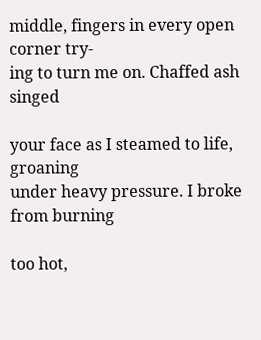middle, fingers in every open corner try-
ing to turn me on. Chaffed ash singed

your face as I steamed to life, groaning
under heavy pressure. I broke from burning

too hot,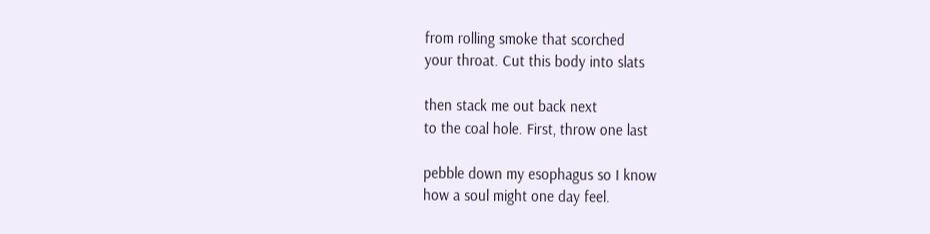from rolling smoke that scorched
your throat. Cut this body into slats

then stack me out back next
to the coal hole. First, throw one last

pebble down my esophagus so I know
how a soul might one day feel.